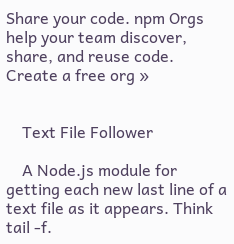Share your code. npm Orgs help your team discover, share, and reuse code. Create a free org »


    Text File Follower

    A Node.js module for getting each new last line of a text file as it appears. Think tail -f.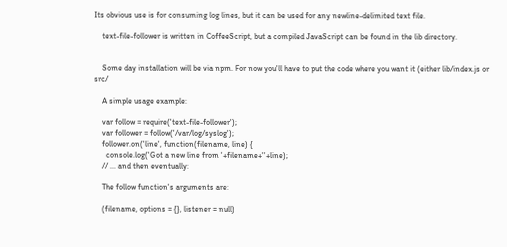Its obvious use is for consuming log lines, but it can be used for any newline-delimited text file.

    text-file-follower is written in CoffeeScript, but a compiled JavaScript can be found in the lib directory.


    Some day installation will be via npm. For now you'll have to put the code where you want it (either lib/index.js or src/

    A simple usage example:

    var follow = require('text-file-follower');
    var follower = follow('/var/log/syslog');
    follower.on('line', function(filename, line) {
      console.log('Got a new line from '+filename+''+line);
    // ... and then eventually:

    The follow function's arguments are:

    (filename, options = {}, listener = null)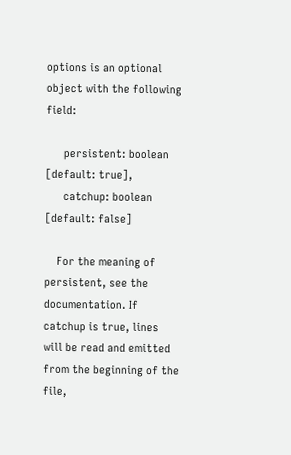options is an optional object with the following field:

      persistent: boolean [default: true],
      catchup: boolean [default: false]

    For the meaning of persistent, see the documentation. If catchup is true, lines will be read and emitted from the beginning of the file,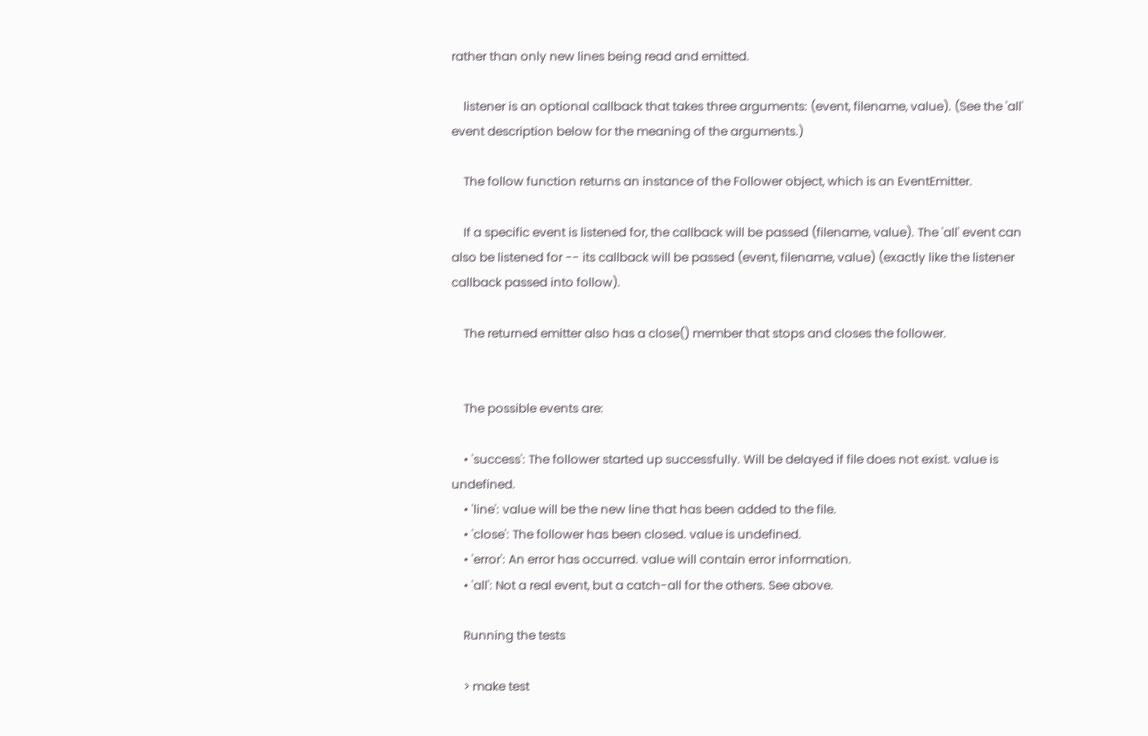rather than only new lines being read and emitted.

    listener is an optional callback that takes three arguments: (event, filename, value). (See the 'all' event description below for the meaning of the arguments.)

    The follow function returns an instance of the Follower object, which is an EventEmitter.

    If a specific event is listened for, the callback will be passed (filename, value). The 'all' event can also be listened for -- its callback will be passed (event, filename, value) (exactly like the listener callback passed into follow).

    The returned emitter also has a close() member that stops and closes the follower.


    The possible events are:

    • 'success': The follower started up successfully. Will be delayed if file does not exist. value is undefined.
    • 'line': value will be the new line that has been added to the file.
    • 'close': The follower has been closed. value is undefined.
    • 'error': An error has occurred. value will contain error information.
    • 'all': Not a real event, but a catch-all for the others. See above.

    Running the tests

    > make test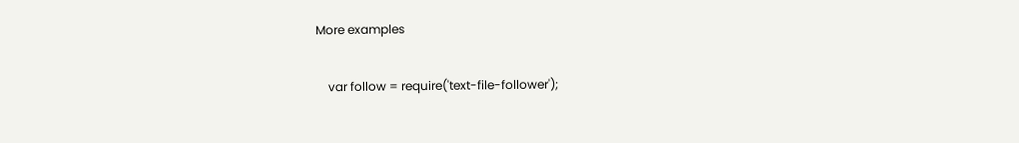More examples

    var follow = require('text-file-follower');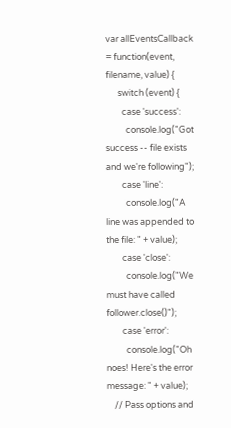var allEventsCallback = function(event, filename, value) {
      switch (event) {
        case 'success':
          console.log("Got success -- file exists and we're following");
        case 'line':
          console.log("A line was appended to the file: " + value);
        case 'close':
          console.log("We must have called follower.close()");
        case 'error':
          console.log("Oh noes! Here's the error message: " + value);
    // Pass options and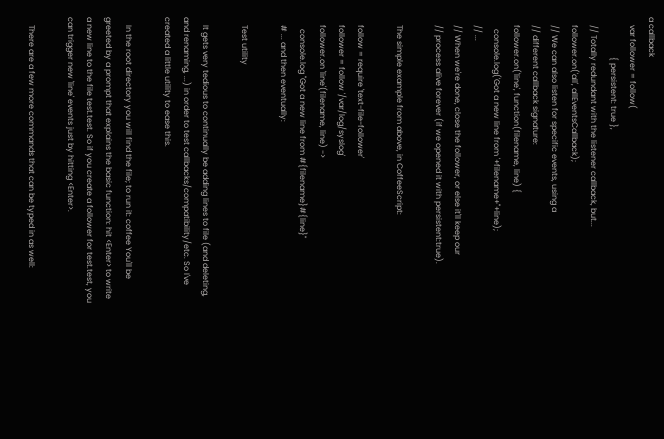a callback
    var follower = follow(
                    { persistent: true },
    // Totally redundant with the listener callback, but...
    follower.on('all', allEventsCallback);
    // We can also listen for specific events, using a
    // different callback signature:
    follower.on('line', function(filename, line) {
      console.log('Got a new line from '+filename+''+line);
    // ...
    // When we're done, close the follower, or else it'll keep our
    // process alive forever (if we opened it with persistent:true).

    The simple example from above, in CoffeeScript:

    follow = require 'text-file-follower'
    follower = follow '/var/log/syslog'
    follower.on 'line'(filename, line) ->
      console.log "Got a new line from #{filename}#{line}"
    # ... and then eventually:

    Test utility

    It gets very tedious to continually be adding lines to file (and deleting, and renaming, ...) in order to test callbacks/compatibility/etc. So I've created a little utility to ease this.

    In the root directory you will find the file; to run it: coffee You'll be greeted by a prompt that explains the basic function: hit <Enter> to write a new line to the file test.test. So if you create a follower for test.test, you can trigger new 'line' events just by hitting <Enter>.

    There are a few more commands that can be typed in as well: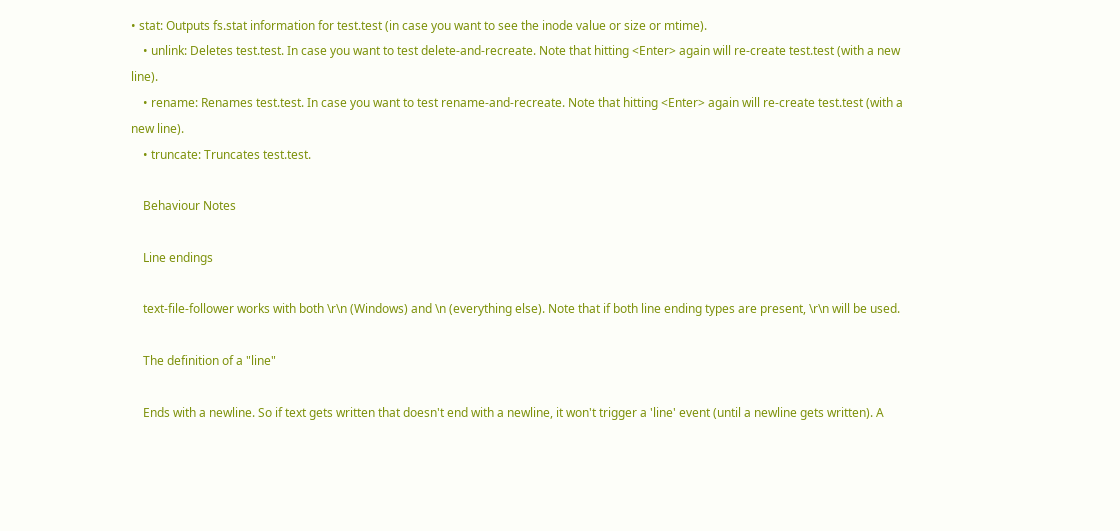• stat: Outputs fs.stat information for test.test (in case you want to see the inode value or size or mtime).
    • unlink: Deletes test.test. In case you want to test delete-and-recreate. Note that hitting <Enter> again will re-create test.test (with a new line).
    • rename: Renames test.test. In case you want to test rename-and-recreate. Note that hitting <Enter> again will re-create test.test (with a new line).
    • truncate: Truncates test.test.

    Behaviour Notes

    Line endings

    text-file-follower works with both \r\n (Windows) and \n (everything else). Note that if both line ending types are present, \r\n will be used.

    The definition of a "line"

    Ends with a newline. So if text gets written that doesn't end with a newline, it won't trigger a 'line' event (until a newline gets written). A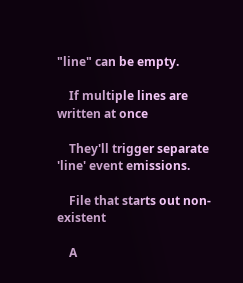"line" can be empty.

    If multiple lines are written at once

    They'll trigger separate 'line' event emissions.

    File that starts out non-existent

    A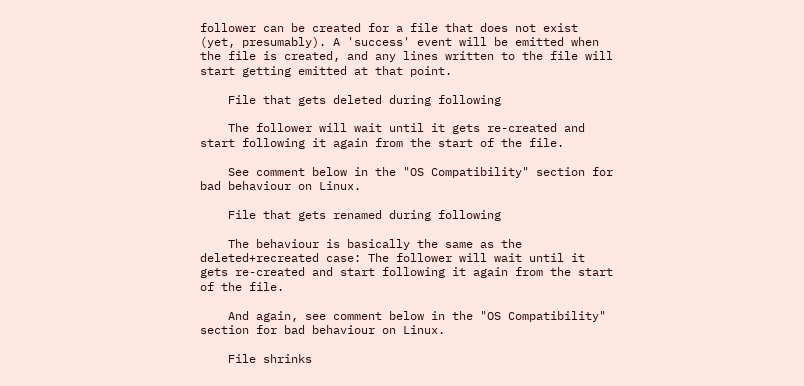follower can be created for a file that does not exist (yet, presumably). A 'success' event will be emitted when the file is created, and any lines written to the file will start getting emitted at that point.

    File that gets deleted during following

    The follower will wait until it gets re-created and start following it again from the start of the file.

    See comment below in the "OS Compatibility" section for bad behaviour on Linux.

    File that gets renamed during following

    The behaviour is basically the same as the deleted+recreated case: The follower will wait until it gets re-created and start following it again from the start of the file.

    And again, see comment below in the "OS Compatibility" section for bad behaviour on Linux.

    File shrinks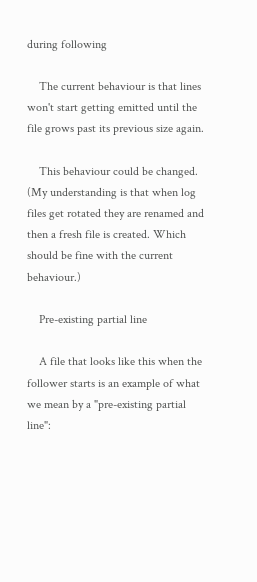during following

    The current behaviour is that lines won't start getting emitted until the file grows past its previous size again.

    This behaviour could be changed. (My understanding is that when log files get rotated they are renamed and then a fresh file is created. Which should be fine with the current behaviour.)

    Pre-existing partial line

    A file that looks like this when the follower starts is an example of what we mean by a "pre-existing partial line":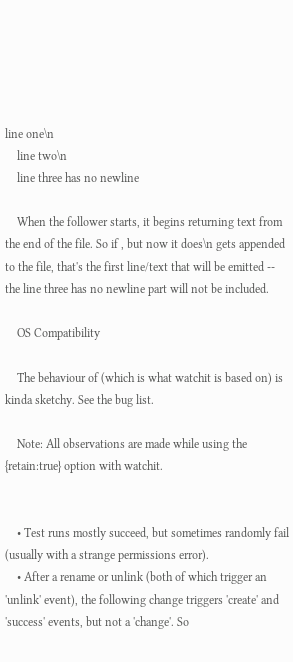line one\n
    line two\n
    line three has no newline

    When the follower starts, it begins returning text from the end of the file. So if , but now it does\n gets appended to the file, that's the first line/text that will be emitted -- the line three has no newline part will not be included.

    OS Compatibility

    The behaviour of (which is what watchit is based on) is kinda sketchy. See the bug list.

    Note: All observations are made while using the {retain:true} option with watchit.


    • Test runs mostly succeed, but sometimes randomly fail (usually with a strange permissions error).
    • After a rename or unlink (both of which trigger an 'unlink' event), the following change triggers 'create' and 'success' events, but not a 'change'. So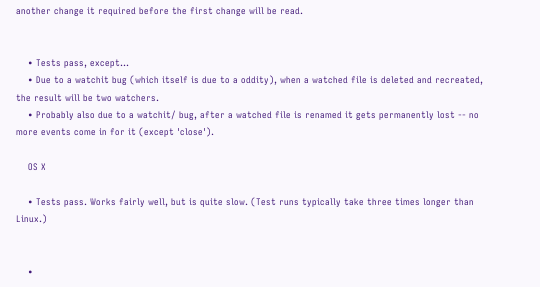another change it required before the first change will be read.


    • Tests pass, except...
    • Due to a watchit bug (which itself is due to a oddity), when a watched file is deleted and recreated, the result will be two watchers.
    • Probably also due to a watchit/ bug, after a watched file is renamed it gets permanently lost -- no more events come in for it (except 'close').

    OS X

    • Tests pass. Works fairly well, but is quite slow. (Test runs typically take three times longer than Linux.)


    •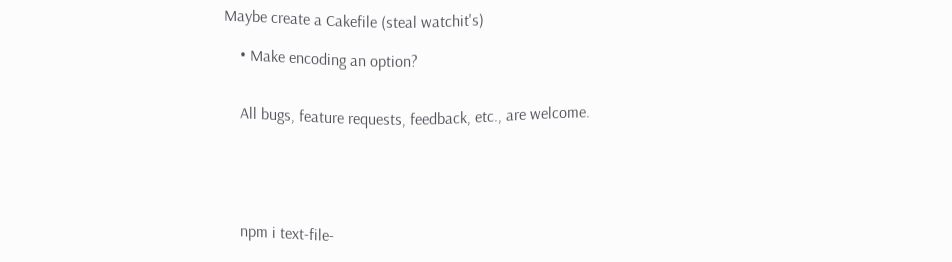Maybe create a Cakefile (steal watchit's)

    • Make encoding an option?


    All bugs, feature requests, feedback, etc., are welcome.





    npm i text-file-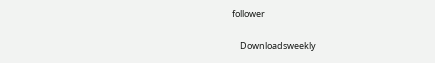follower

    Downloadsweekly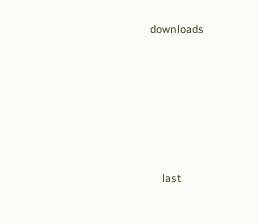downloads







    last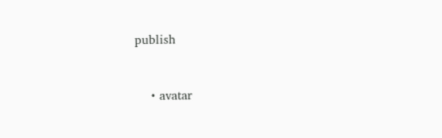publish


    • avatar